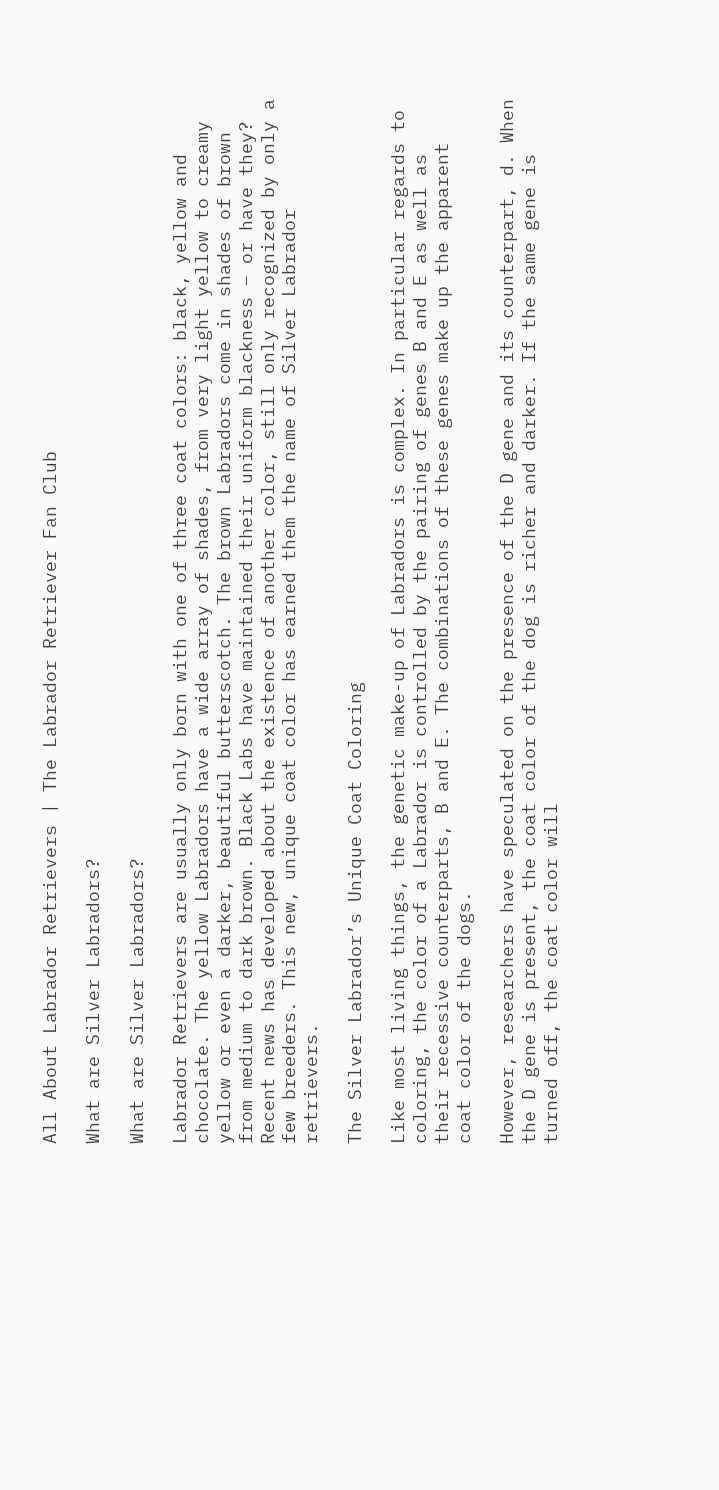All About Labrador Retrievers | The Labrador Retriever Fan Club

What are Silver Labradors?

What are Silver Labradors?

Labrador Retrievers are usually only born with one of three coat colors: black, yellow and chocolate. The yellow Labradors have a wide array of shades, from very light yellow to creamy yellow or even a darker, beautiful butterscotch. The brown Labradors come in shades of brown from medium to dark brown. Black Labs have maintained their uniform blackness – or have they? Recent news has developed about the existence of another color, still only recognized by only a few breeders. This new, unique coat color has earned them the name of Silver Labrador retrievers.

The Silver Labrador’s Unique Coat Coloring

Like most living things, the genetic make-up of Labradors is complex. In particular regards to coloring, the color of a Labrador is controlled by the pairing of genes B and E as well as their recessive counterparts, B and E. The combinations of these genes make up the apparent coat color of the dogs.

However, researchers have speculated on the presence of the D gene and its counterpart, d. When the D gene is present, the coat color of the dog is richer and darker. If the same gene is turned off, the coat color will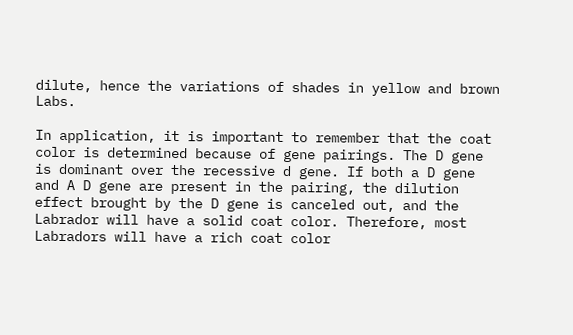dilute, hence the variations of shades in yellow and brown Labs.

In application, it is important to remember that the coat color is determined because of gene pairings. The D gene is dominant over the recessive d gene. If both a D gene and A D gene are present in the pairing, the dilution effect brought by the D gene is canceled out, and the Labrador will have a solid coat color. Therefore, most Labradors will have a rich coat color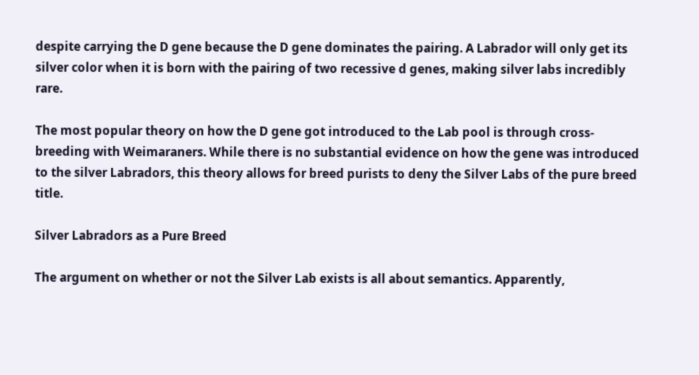despite carrying the D gene because the D gene dominates the pairing. A Labrador will only get its silver color when it is born with the pairing of two recessive d genes, making silver labs incredibly rare.

The most popular theory on how the D gene got introduced to the Lab pool is through cross-breeding with Weimaraners. While there is no substantial evidence on how the gene was introduced to the silver Labradors, this theory allows for breed purists to deny the Silver Labs of the pure breed title.

Silver Labradors as a Pure Breed

The argument on whether or not the Silver Lab exists is all about semantics. Apparently,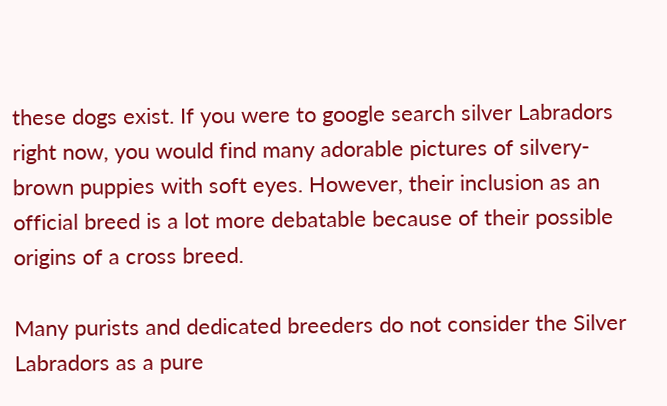these dogs exist. If you were to google search silver Labradors right now, you would find many adorable pictures of silvery-brown puppies with soft eyes. However, their inclusion as an official breed is a lot more debatable because of their possible origins of a cross breed.

Many purists and dedicated breeders do not consider the Silver Labradors as a pure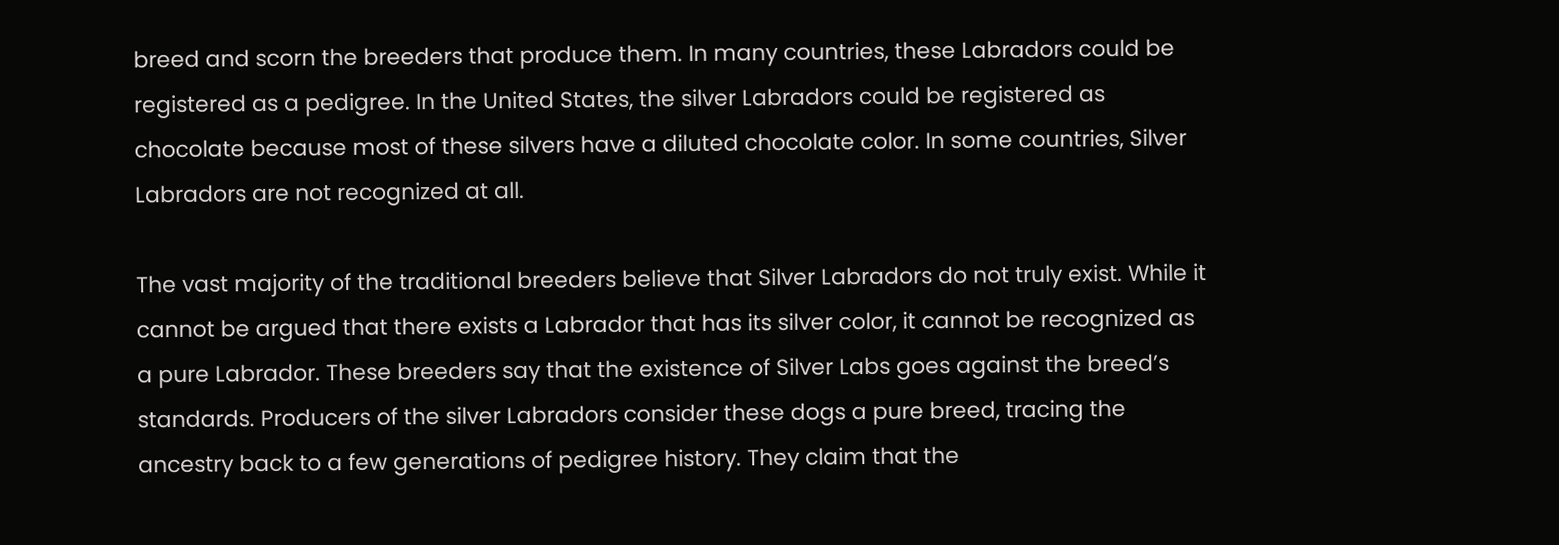breed and scorn the breeders that produce them. In many countries, these Labradors could be registered as a pedigree. In the United States, the silver Labradors could be registered as chocolate because most of these silvers have a diluted chocolate color. In some countries, Silver Labradors are not recognized at all.

The vast majority of the traditional breeders believe that Silver Labradors do not truly exist. While it cannot be argued that there exists a Labrador that has its silver color, it cannot be recognized as a pure Labrador. These breeders say that the existence of Silver Labs goes against the breed’s standards. Producers of the silver Labradors consider these dogs a pure breed, tracing the ancestry back to a few generations of pedigree history. They claim that the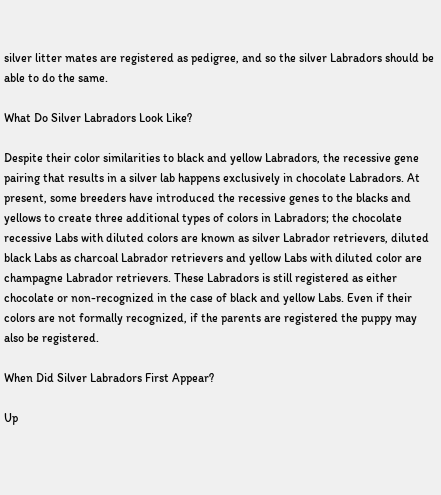silver litter mates are registered as pedigree, and so the silver Labradors should be able to do the same.

What Do Silver Labradors Look Like?

Despite their color similarities to black and yellow Labradors, the recessive gene pairing that results in a silver lab happens exclusively in chocolate Labradors. At present, some breeders have introduced the recessive genes to the blacks and yellows to create three additional types of colors in Labradors; the chocolate recessive Labs with diluted colors are known as silver Labrador retrievers, diluted black Labs as charcoal Labrador retrievers and yellow Labs with diluted color are champagne Labrador retrievers. These Labradors is still registered as either chocolate or non-recognized in the case of black and yellow Labs. Even if their colors are not formally recognized, if the parents are registered the puppy may also be registered.

When Did Silver Labradors First Appear?

Up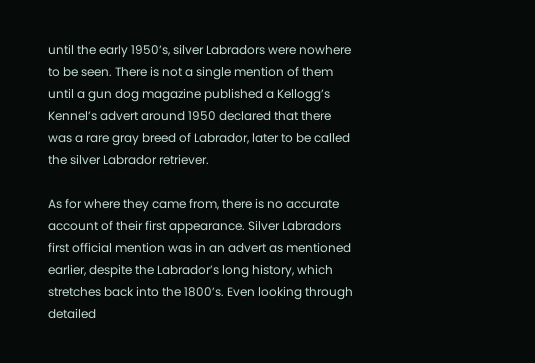until the early 1950’s, silver Labradors were nowhere to be seen. There is not a single mention of them until a gun dog magazine published a Kellogg’s Kennel’s advert around 1950 declared that there was a rare gray breed of Labrador, later to be called the silver Labrador retriever.

As for where they came from, there is no accurate account of their first appearance. Silver Labradors first official mention was in an advert as mentioned earlier, despite the Labrador’s long history, which stretches back into the 1800’s. Even looking through detailed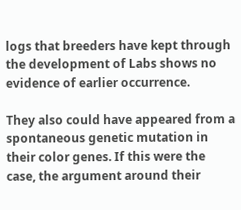logs that breeders have kept through the development of Labs shows no evidence of earlier occurrence.

They also could have appeared from a spontaneous genetic mutation in their color genes. If this were the case, the argument around their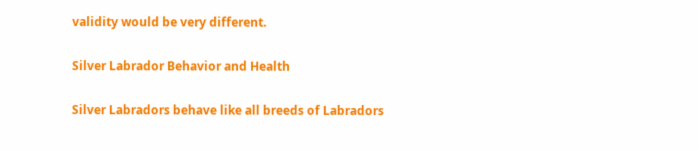validity would be very different.

Silver Labrador Behavior and Health

Silver Labradors behave like all breeds of Labradors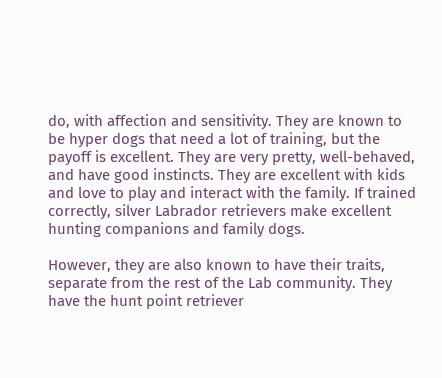do, with affection and sensitivity. They are known to be hyper dogs that need a lot of training, but the payoff is excellent. They are very pretty, well-behaved, and have good instincts. They are excellent with kids and love to play and interact with the family. If trained correctly, silver Labrador retrievers make excellent hunting companions and family dogs.

However, they are also known to have their traits, separate from the rest of the Lab community. They have the hunt point retriever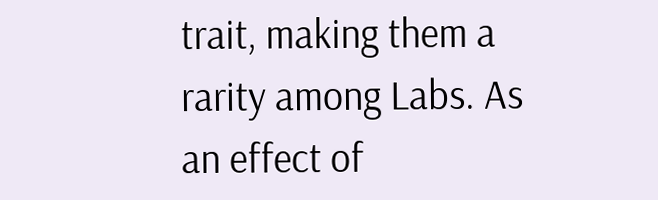trait, making them a rarity among Labs. As an effect of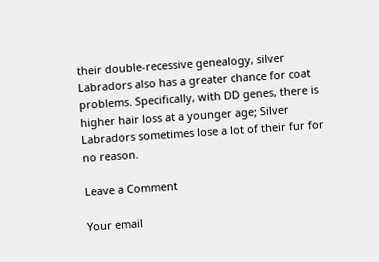their double-recessive genealogy, silver Labradors also has a greater chance for coat problems. Specifically, with DD genes, there is higher hair loss at a younger age; Silver Labradors sometimes lose a lot of their fur for no reason.

Leave a Comment

Your email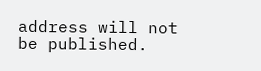address will not be published.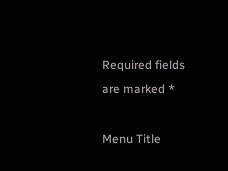Required fields are marked *

Menu Title